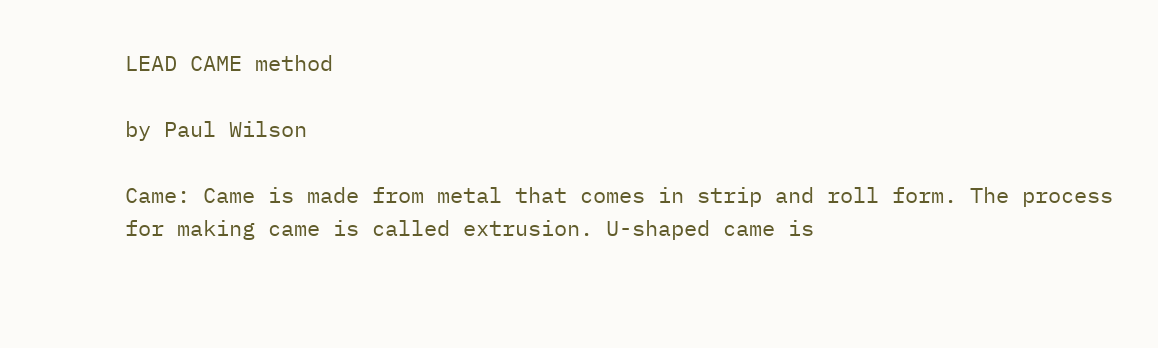LEAD CAME method

by Paul Wilson

Came: Came is made from metal that comes in strip and roll form. The process for making came is called extrusion. U-shaped came is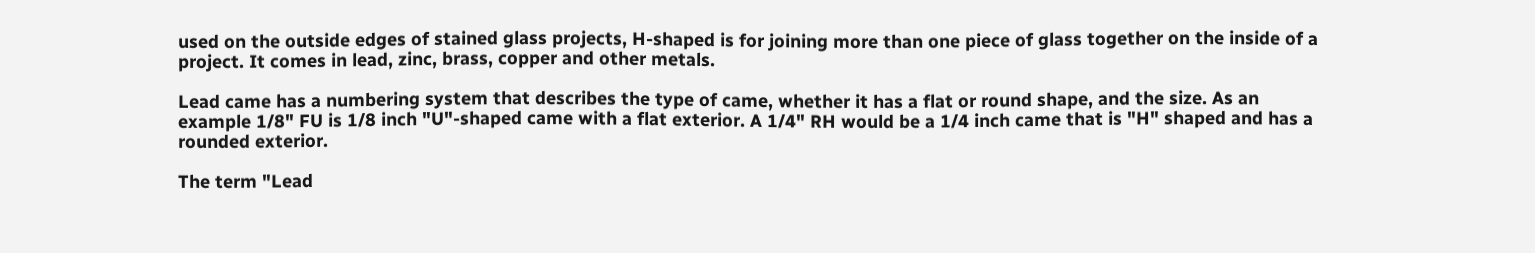used on the outside edges of stained glass projects, H-shaped is for joining more than one piece of glass together on the inside of a project. It comes in lead, zinc, brass, copper and other metals.

Lead came has a numbering system that describes the type of came, whether it has a flat or round shape, and the size. As an example 1/8" FU is 1/8 inch "U"-shaped came with a flat exterior. A 1/4" RH would be a 1/4 inch came that is "H" shaped and has a rounded exterior.

The term "Lead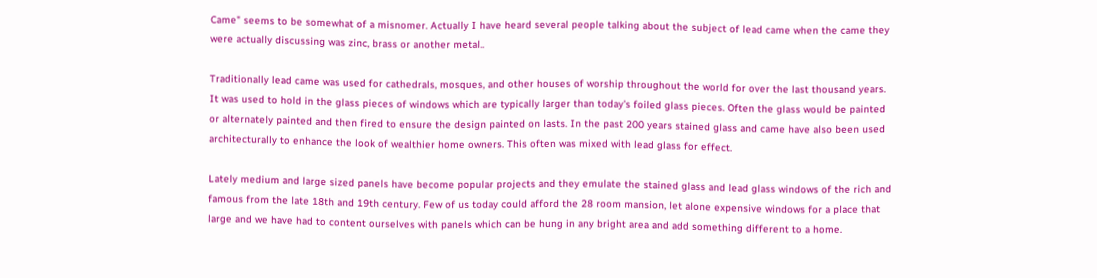Came" seems to be somewhat of a misnomer. Actually I have heard several people talking about the subject of lead came when the came they were actually discussing was zinc, brass or another metal..

Traditionally lead came was used for cathedrals, mosques, and other houses of worship throughout the world for over the last thousand years. It was used to hold in the glass pieces of windows which are typically larger than today's foiled glass pieces. Often the glass would be painted or alternately painted and then fired to ensure the design painted on lasts. In the past 200 years stained glass and came have also been used architecturally to enhance the look of wealthier home owners. This often was mixed with lead glass for effect.

Lately medium and large sized panels have become popular projects and they emulate the stained glass and lead glass windows of the rich and famous from the late 18th and 19th century. Few of us today could afford the 28 room mansion, let alone expensive windows for a place that large and we have had to content ourselves with panels which can be hung in any bright area and add something different to a home.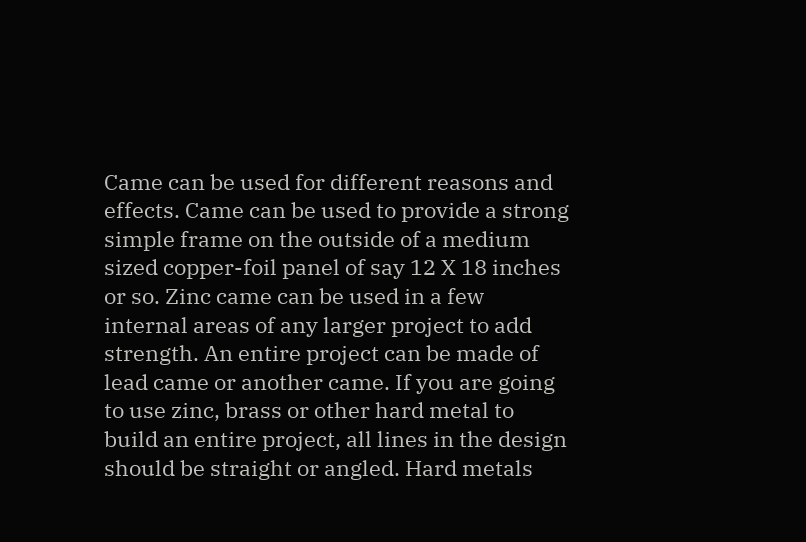Came can be used for different reasons and effects. Came can be used to provide a strong simple frame on the outside of a medium sized copper-foil panel of say 12 X 18 inches or so. Zinc came can be used in a few internal areas of any larger project to add strength. An entire project can be made of lead came or another came. If you are going to use zinc, brass or other hard metal to build an entire project, all lines in the design should be straight or angled. Hard metals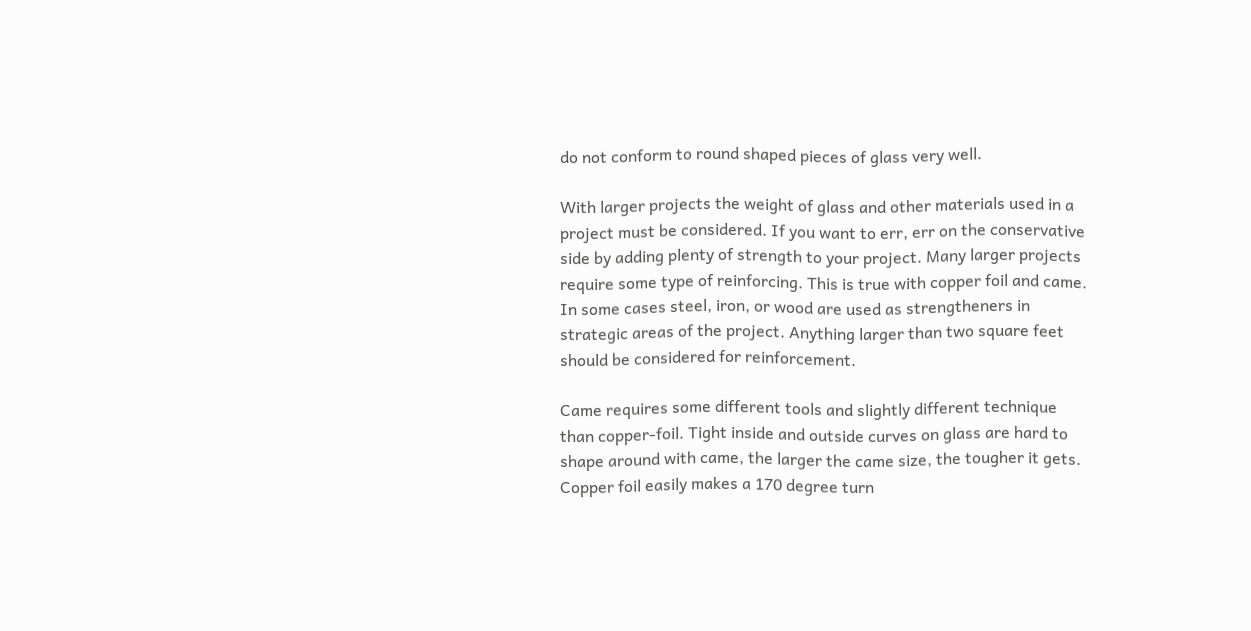do not conform to round shaped pieces of glass very well.

With larger projects the weight of glass and other materials used in a project must be considered. If you want to err, err on the conservative side by adding plenty of strength to your project. Many larger projects require some type of reinforcing. This is true with copper foil and came. In some cases steel, iron, or wood are used as strengtheners in strategic areas of the project. Anything larger than two square feet should be considered for reinforcement.

Came requires some different tools and slightly different technique than copper-foil. Tight inside and outside curves on glass are hard to shape around with came, the larger the came size, the tougher it gets. Copper foil easily makes a 170 degree turn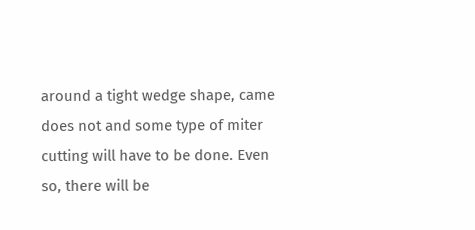around a tight wedge shape, came does not and some type of miter cutting will have to be done. Even so, there will be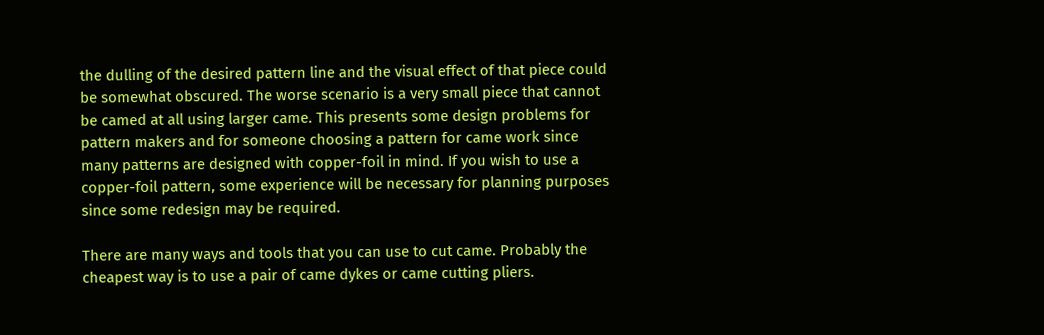the dulling of the desired pattern line and the visual effect of that piece could be somewhat obscured. The worse scenario is a very small piece that cannot be camed at all using larger came. This presents some design problems for pattern makers and for someone choosing a pattern for came work since many patterns are designed with copper-foil in mind. If you wish to use a copper-foil pattern, some experience will be necessary for planning purposes since some redesign may be required.

There are many ways and tools that you can use to cut came. Probably the cheapest way is to use a pair of came dykes or came cutting pliers.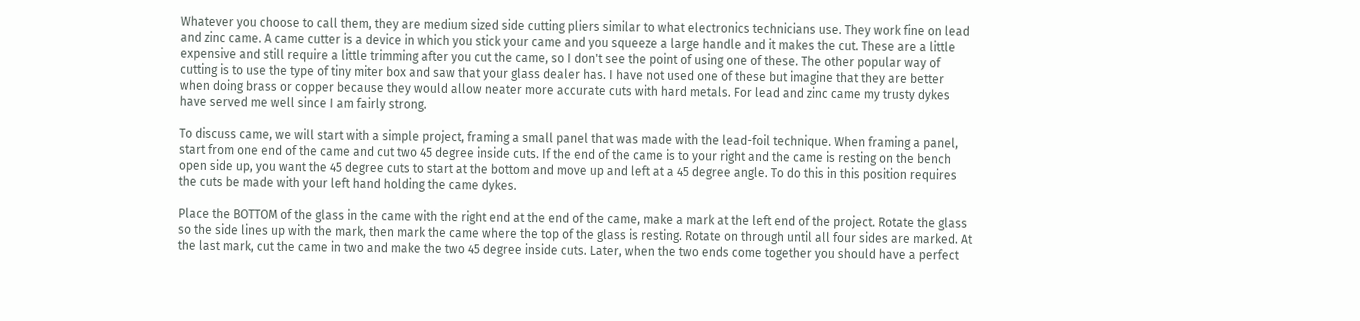Whatever you choose to call them, they are medium sized side cutting pliers similar to what electronics technicians use. They work fine on lead and zinc came. A came cutter is a device in which you stick your came and you squeeze a large handle and it makes the cut. These are a little expensive and still require a little trimming after you cut the came, so I don't see the point of using one of these. The other popular way of cutting is to use the type of tiny miter box and saw that your glass dealer has. I have not used one of these but imagine that they are better when doing brass or copper because they would allow neater more accurate cuts with hard metals. For lead and zinc came my trusty dykes have served me well since I am fairly strong.

To discuss came, we will start with a simple project, framing a small panel that was made with the lead-foil technique. When framing a panel, start from one end of the came and cut two 45 degree inside cuts. If the end of the came is to your right and the came is resting on the bench open side up, you want the 45 degree cuts to start at the bottom and move up and left at a 45 degree angle. To do this in this position requires the cuts be made with your left hand holding the came dykes.

Place the BOTTOM of the glass in the came with the right end at the end of the came, make a mark at the left end of the project. Rotate the glass so the side lines up with the mark, then mark the came where the top of the glass is resting. Rotate on through until all four sides are marked. At the last mark, cut the came in two and make the two 45 degree inside cuts. Later, when the two ends come together you should have a perfect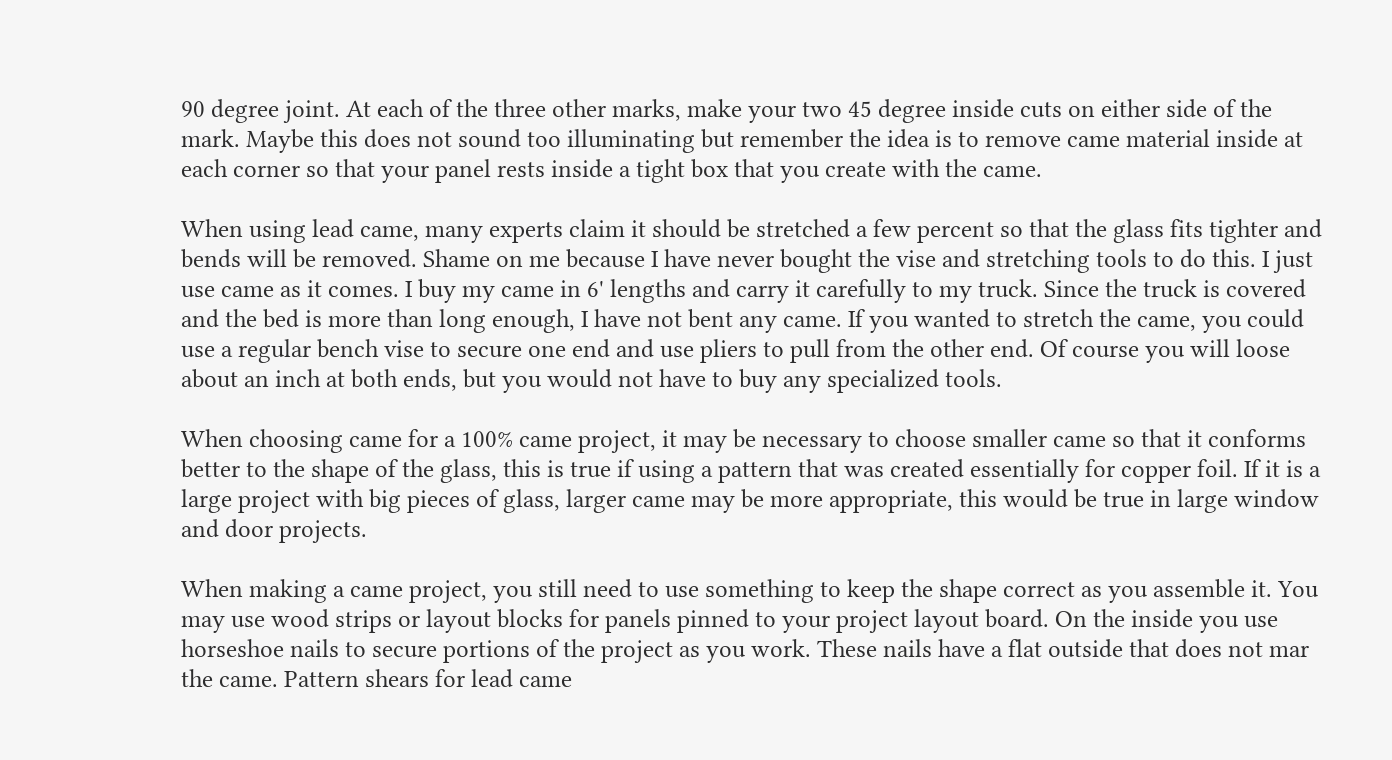90 degree joint. At each of the three other marks, make your two 45 degree inside cuts on either side of the mark. Maybe this does not sound too illuminating but remember the idea is to remove came material inside at each corner so that your panel rests inside a tight box that you create with the came.

When using lead came, many experts claim it should be stretched a few percent so that the glass fits tighter and bends will be removed. Shame on me because I have never bought the vise and stretching tools to do this. I just use came as it comes. I buy my came in 6' lengths and carry it carefully to my truck. Since the truck is covered and the bed is more than long enough, I have not bent any came. If you wanted to stretch the came, you could use a regular bench vise to secure one end and use pliers to pull from the other end. Of course you will loose about an inch at both ends, but you would not have to buy any specialized tools.

When choosing came for a 100% came project, it may be necessary to choose smaller came so that it conforms better to the shape of the glass, this is true if using a pattern that was created essentially for copper foil. If it is a large project with big pieces of glass, larger came may be more appropriate, this would be true in large window and door projects.

When making a came project, you still need to use something to keep the shape correct as you assemble it. You may use wood strips or layout blocks for panels pinned to your project layout board. On the inside you use horseshoe nails to secure portions of the project as you work. These nails have a flat outside that does not mar the came. Pattern shears for lead came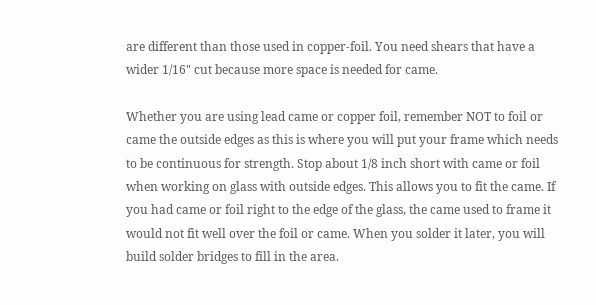are different than those used in copper-foil. You need shears that have a wider 1/16" cut because more space is needed for came.

Whether you are using lead came or copper foil, remember NOT to foil or came the outside edges as this is where you will put your frame which needs to be continuous for strength. Stop about 1/8 inch short with came or foil when working on glass with outside edges. This allows you to fit the came. If you had came or foil right to the edge of the glass, the came used to frame it would not fit well over the foil or came. When you solder it later, you will build solder bridges to fill in the area.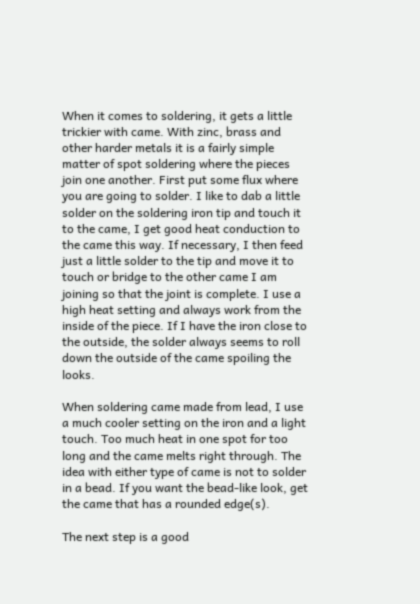When it comes to soldering, it gets a little trickier with came. With zinc, brass and other harder metals it is a fairly simple matter of spot soldering where the pieces join one another. First put some flux where you are going to solder. I like to dab a little solder on the soldering iron tip and touch it to the came, I get good heat conduction to the came this way. If necessary, I then feed just a little solder to the tip and move it to touch or bridge to the other came I am joining so that the joint is complete. I use a high heat setting and always work from the inside of the piece. If I have the iron close to the outside, the solder always seems to roll down the outside of the came spoiling the looks.

When soldering came made from lead, I use a much cooler setting on the iron and a light touch. Too much heat in one spot for too long and the came melts right through. The idea with either type of came is not to solder in a bead. If you want the bead-like look, get the came that has a rounded edge(s).

The next step is a good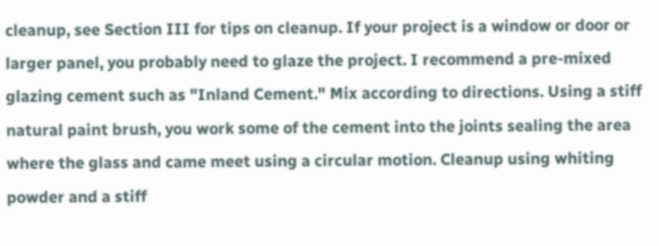cleanup, see Section III for tips on cleanup. If your project is a window or door or larger panel, you probably need to glaze the project. I recommend a pre-mixed glazing cement such as "Inland Cement." Mix according to directions. Using a stiff natural paint brush, you work some of the cement into the joints sealing the area where the glass and came meet using a circular motion. Cleanup using whiting powder and a stiff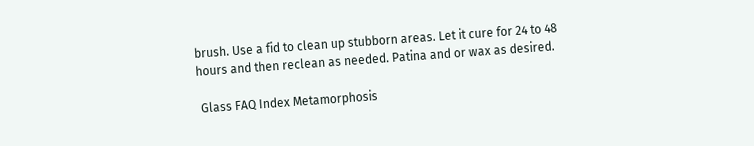brush. Use a fid to clean up stubborn areas. Let it cure for 24 to 48 hours and then reclean as needed. Patina and or wax as desired.

 Glass FAQ Index Metamorphosis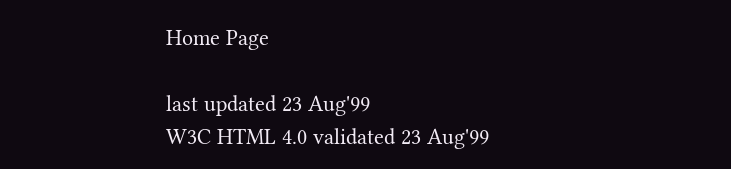Home Page

last updated 23 Aug'99
W3C HTML 4.0 validated 23 Aug'99